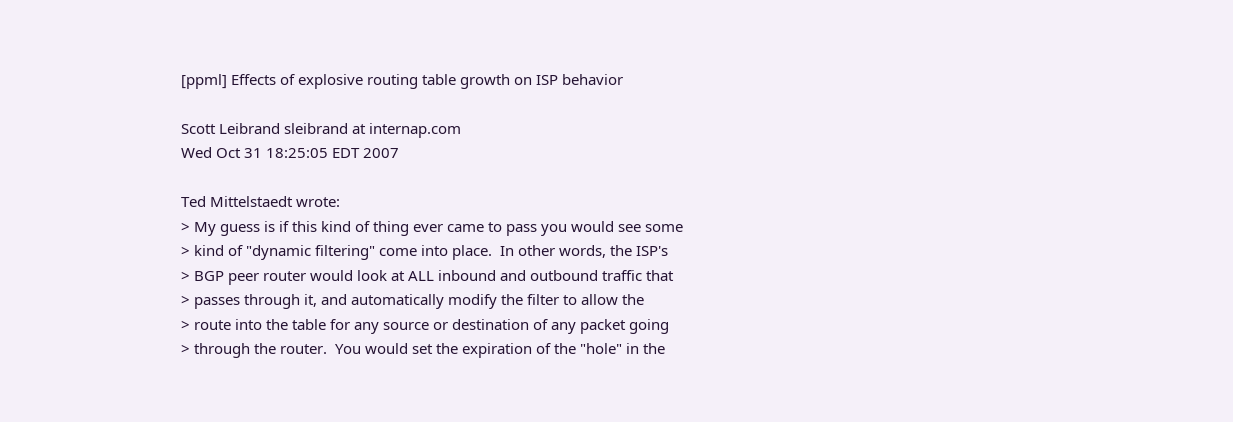[ppml] Effects of explosive routing table growth on ISP behavior

Scott Leibrand sleibrand at internap.com
Wed Oct 31 18:25:05 EDT 2007

Ted Mittelstaedt wrote:
> My guess is if this kind of thing ever came to pass you would see some
> kind of "dynamic filtering" come into place.  In other words, the ISP's
> BGP peer router would look at ALL inbound and outbound traffic that
> passes through it, and automatically modify the filter to allow the
> route into the table for any source or destination of any packet going
> through the router.  You would set the expiration of the "hole" in the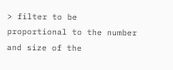> filter to be proportional to the number and size of the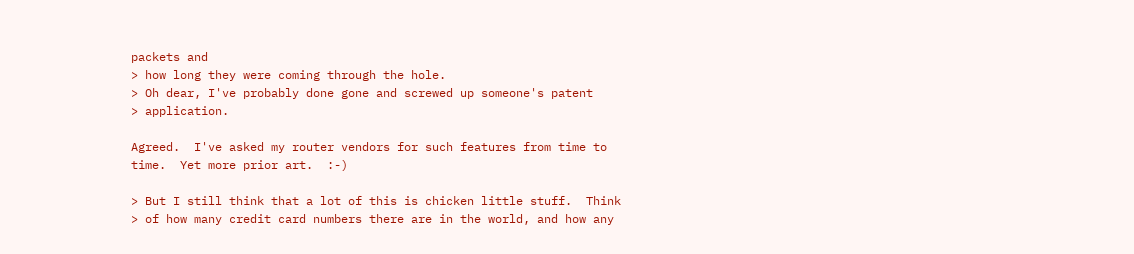packets and
> how long they were coming through the hole.
> Oh dear, I've probably done gone and screwed up someone's patent
> application.

Agreed.  I've asked my router vendors for such features from time to
time.  Yet more prior art.  :-)

> But I still think that a lot of this is chicken little stuff.  Think
> of how many credit card numbers there are in the world, and how any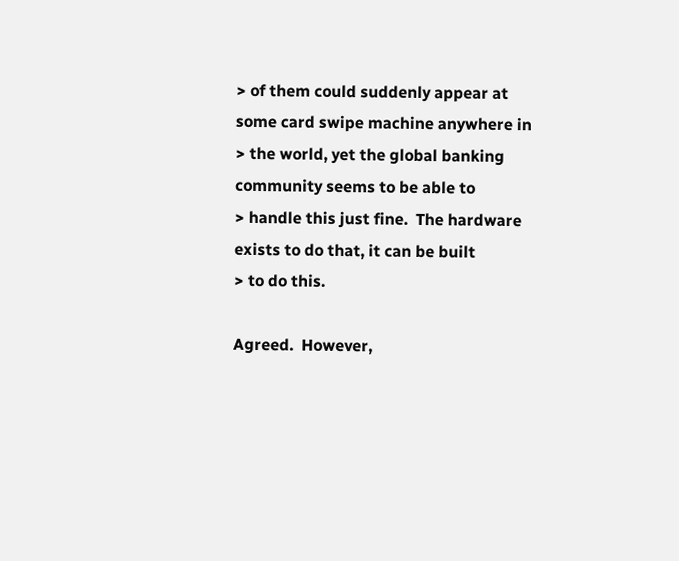> of them could suddenly appear at some card swipe machine anywhere in
> the world, yet the global banking community seems to be able to
> handle this just fine.  The hardware exists to do that, it can be built
> to do this.

Agreed.  However,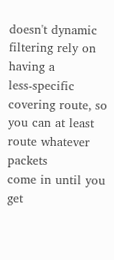doesn't dynamic filtering rely on having a
less-specific covering route, so you can at least route whatever packets
come in until you get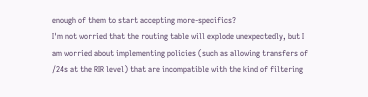enough of them to start accepting more-specifics?
I'm not worried that the routing table will explode unexpectedly, but I
am worried about implementing policies (such as allowing transfers of
/24s at the RIR level) that are incompatible with the kind of filtering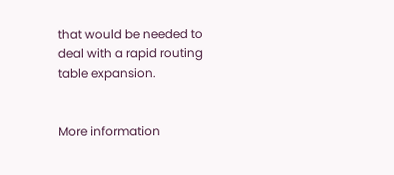that would be needed to deal with a rapid routing table expansion.


More information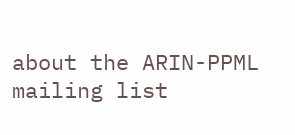about the ARIN-PPML mailing list